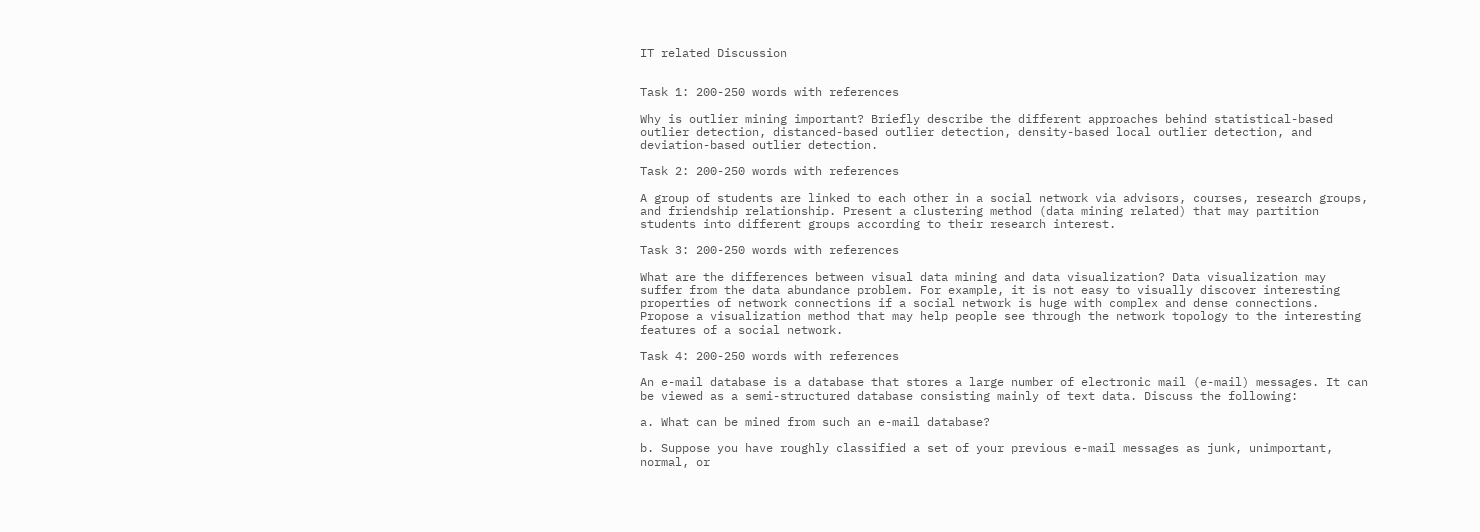IT related Discussion


Task 1: 200-250 words with references

Why is outlier mining important? Briefly describe the different approaches behind statistical-based outlier detection, distanced-based outlier detection, density-based local outlier detection, and deviation-based outlier detection.

Task 2: 200-250 words with references

A group of students are linked to each other in a social network via advisors, courses, research groups, and friendship relationship. Present a clustering method (data mining related) that may partition students into different groups according to their research interest.

Task 3: 200-250 words with references

What are the differences between visual data mining and data visualization? Data visualization may suffer from the data abundance problem. For example, it is not easy to visually discover interesting properties of network connections if a social network is huge with complex and dense connections. Propose a visualization method that may help people see through the network topology to the interesting features of a social network.

Task 4: 200-250 words with references

An e-mail database is a database that stores a large number of electronic mail (e-mail) messages. It can be viewed as a semi-structured database consisting mainly of text data. Discuss the following:

a. What can be mined from such an e-mail database?

b. Suppose you have roughly classified a set of your previous e-mail messages as junk, unimportant, normal, or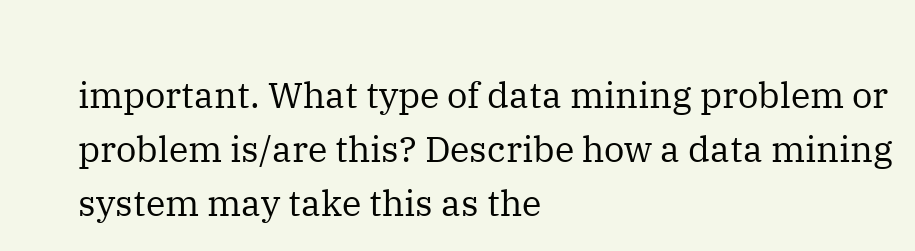important. What type of data mining problem or problem is/are this? Describe how a data mining system may take this as the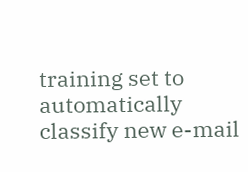training set to automatically classify new e-mail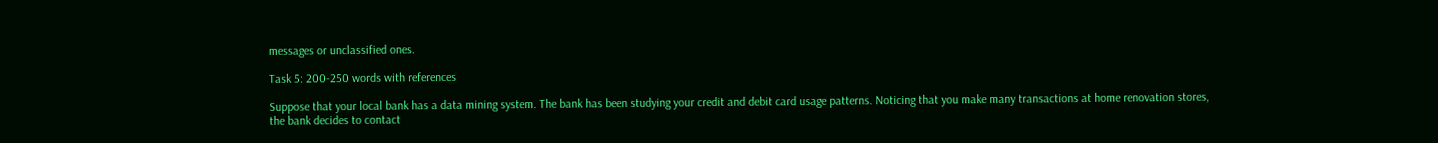messages or unclassified ones.

Task 5: 200-250 words with references

Suppose that your local bank has a data mining system. The bank has been studying your credit and debit card usage patterns. Noticing that you make many transactions at home renovation stores, the bank decides to contact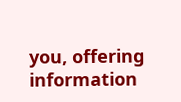you, offering information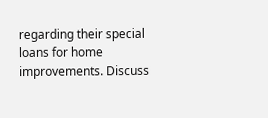regarding their special loans for home improvements. Discuss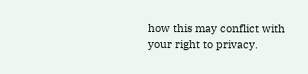how this may conflict with your right to privacy.